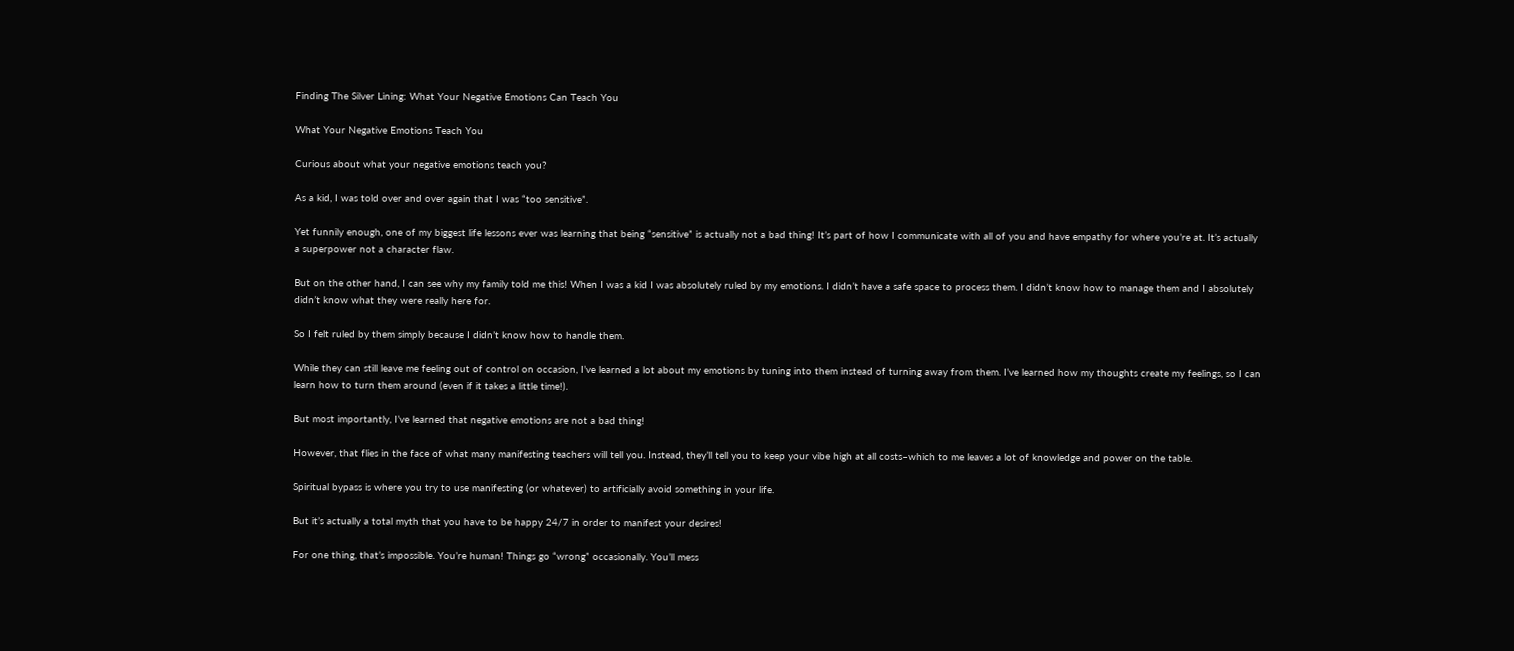Finding The Silver Lining: What Your Negative Emotions Can Teach You

What Your Negative Emotions Teach You

Curious about what your negative emotions teach you?

As a kid, I was told over and over again that I was “too sensitive”.

Yet funnily enough, one of my biggest life lessons ever was learning that being “sensitive” is actually not a bad thing! It’s part of how I communicate with all of you and have empathy for where you’re at. It’s actually a superpower not a character flaw.

But on the other hand, I can see why my family told me this! When I was a kid I was absolutely ruled by my emotions. I didn’t have a safe space to process them. I didn’t know how to manage them and I absolutely didn’t know what they were really here for.

So I felt ruled by them simply because I didn’t know how to handle them.

While they can still leave me feeling out of control on occasion, I’ve learned a lot about my emotions by tuning into them instead of turning away from them. I’ve learned how my thoughts create my feelings, so I can learn how to turn them around (even if it takes a little time!).

But most importantly, I’ve learned that negative emotions are not a bad thing!

However, that flies in the face of what many manifesting teachers will tell you. Instead, they’ll tell you to keep your vibe high at all costs–which to me leaves a lot of knowledge and power on the table.

Spiritual bypass is where you try to use manifesting (or whatever) to artificially avoid something in your life.

But it’s actually a total myth that you have to be happy 24/7 in order to manifest your desires!

For one thing, that’s impossible. You’re human! Things go “wrong” occasionally. You’ll mess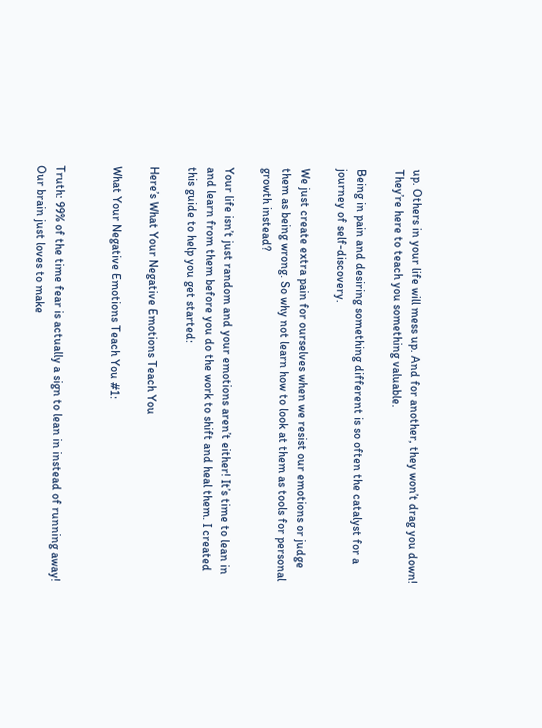up. Others in your life will mess up. And for another, they won’t drag you down! They’re here to teach you something valuable.

Being in pain and desiring something different is so often the catalyst for a journey of self-discovery.

We just create extra pain for ourselves when we resist our emotions or judge them as being wrong. So why not learn how to look at them as tools for personal growth instead?

Your life isn’t just random and your emotions aren’t either! It’s time to lean in and learn from them before you do the work to shift and heal them. I created this guide to help you get started:

Here’s What Your Negative Emotions Teach You

What Your Negative Emotions Teach You #1:


Truth: 99% of the time fear is actually a sign to lean in instead of running away! Our brain just loves to make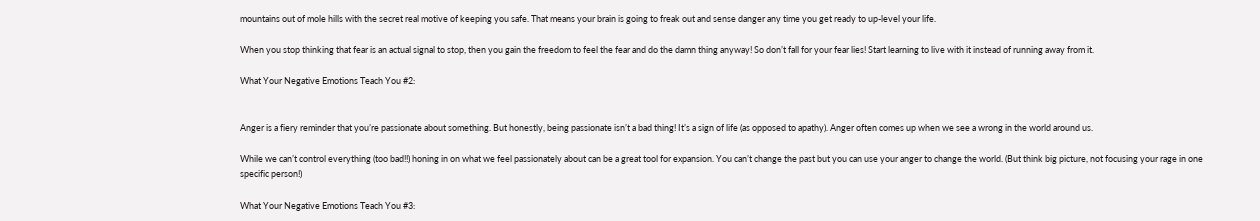mountains out of mole hills with the secret real motive of keeping you safe. That means your brain is going to freak out and sense danger any time you get ready to up-level your life.

When you stop thinking that fear is an actual signal to stop, then you gain the freedom to feel the fear and do the damn thing anyway! So don’t fall for your fear lies! Start learning to live with it instead of running away from it.

What Your Negative Emotions Teach You #2:


Anger is a fiery reminder that you’re passionate about something. But honestly, being passionate isn’t a bad thing! It’s a sign of life (as opposed to apathy). Anger often comes up when we see a wrong in the world around us.

While we can’t control everything (too bad!!) honing in on what we feel passionately about can be a great tool for expansion. You can’t change the past but you can use your anger to change the world. (But think big picture, not focusing your rage in one specific person!)

What Your Negative Emotions Teach You #3: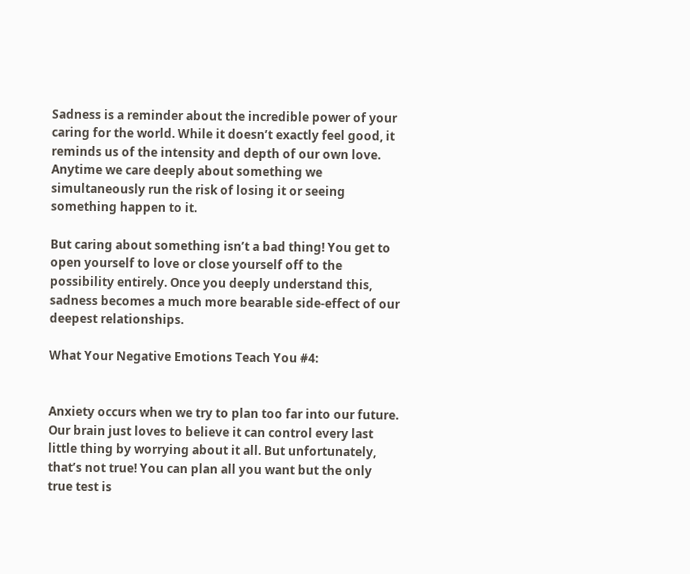Sadness is a reminder about the incredible power of your caring for the world. While it doesn’t exactly feel good, it reminds us of the intensity and depth of our own love. Anytime we care deeply about something we simultaneously run the risk of losing it or seeing something happen to it.

But caring about something isn’t a bad thing! You get to open yourself to love or close yourself off to the possibility entirely. Once you deeply understand this, sadness becomes a much more bearable side-effect of our deepest relationships.

What Your Negative Emotions Teach You #4:


Anxiety occurs when we try to plan too far into our future. Our brain just loves to believe it can control every last little thing by worrying about it all. But unfortunately, that’s not true! You can plan all you want but the only true test is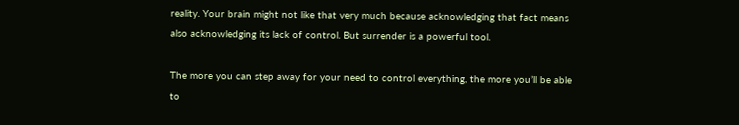reality. Your brain might not like that very much because acknowledging that fact means also acknowledging its lack of control. But surrender is a powerful tool.

The more you can step away for your need to control everything, the more you’ll be able to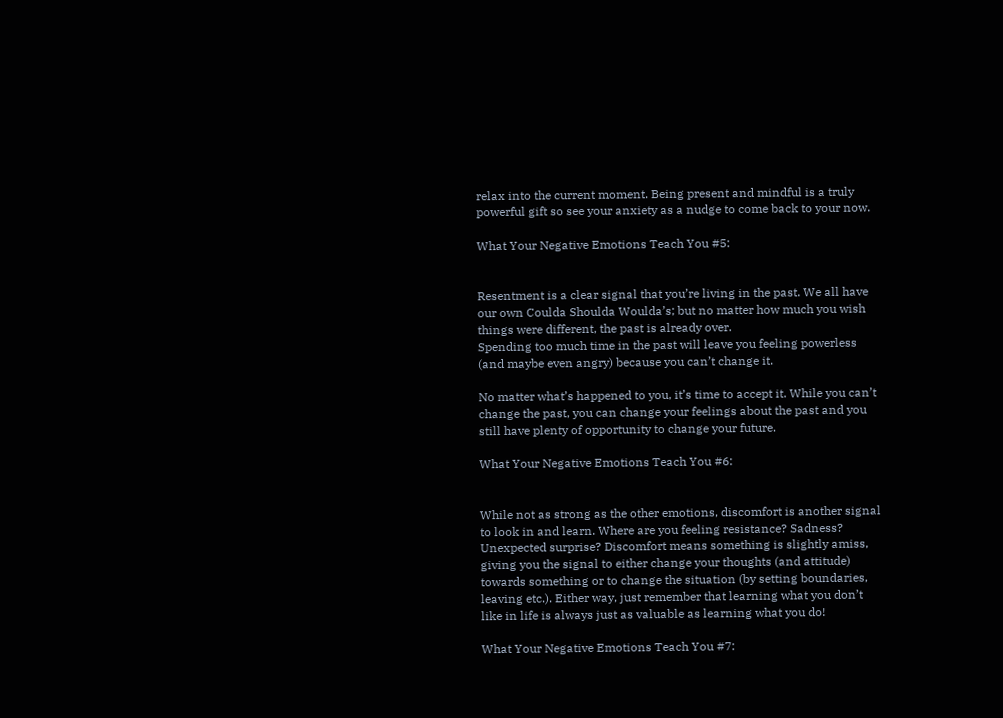relax into the current moment. Being present and mindful is a truly powerful gift so see your anxiety as a nudge to come back to your now.

What Your Negative Emotions Teach You #5:


Resentment is a clear signal that you’re living in the past. We all have our own Coulda Shoulda Woulda’s; but no matter how much you wish things were different, the past is already over.
Spending too much time in the past will leave you feeling powerless (and maybe even angry) because you can’t change it.

No matter what’s happened to you, it’s time to accept it. While you can’t change the past, you can change your feelings about the past and you still have plenty of opportunity to change your future.

What Your Negative Emotions Teach You #6:


While not as strong as the other emotions, discomfort is another signal to look in and learn. Where are you feeling resistance? Sadness? Unexpected surprise? Discomfort means something is slightly amiss, giving you the signal to either change your thoughts (and attitude) towards something or to change the situation (by setting boundaries, leaving etc.). Either way, just remember that learning what you don’t like in life is always just as valuable as learning what you do!

What Your Negative Emotions Teach You #7: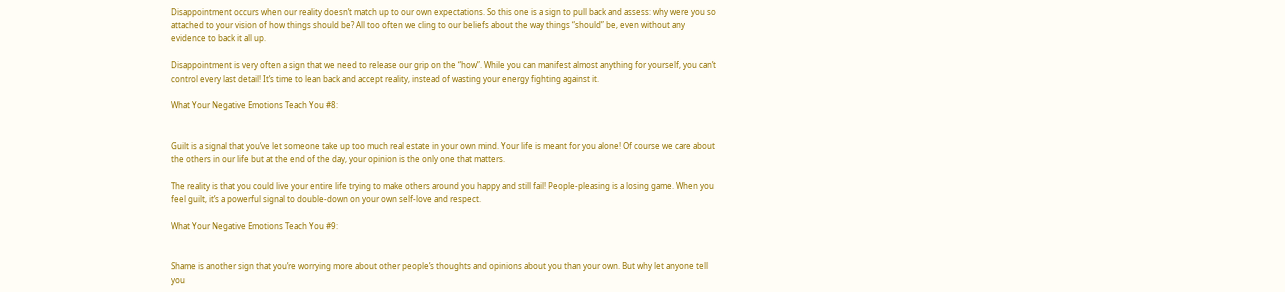Disappointment occurs when our reality doesn’t match up to our own expectations. So this one is a sign to pull back and assess: why were you so attached to your vision of how things should be? All too often we cling to our beliefs about the way things “should” be, even without any evidence to back it all up.

Disappointment is very often a sign that we need to release our grip on the “how”. While you can manifest almost anything for yourself, you can’t control every last detail! It’s time to lean back and accept reality, instead of wasting your energy fighting against it.

What Your Negative Emotions Teach You #8:


Guilt is a signal that you’ve let someone take up too much real estate in your own mind. Your life is meant for you alone! Of course we care about the others in our life but at the end of the day, your opinion is the only one that matters.

The reality is that you could live your entire life trying to make others around you happy and still fail! People-pleasing is a losing game. When you feel guilt, it’s a powerful signal to double-down on your own self-love and respect.

What Your Negative Emotions Teach You #9:


Shame is another sign that you’re worrying more about other people’s thoughts and opinions about you than your own. But why let anyone tell you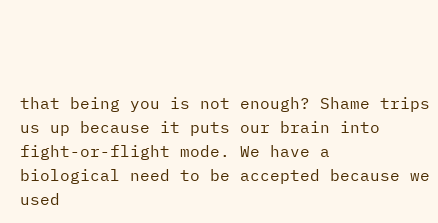that being you is not enough? Shame trips us up because it puts our brain into fight-or-flight mode. We have a biological need to be accepted because we used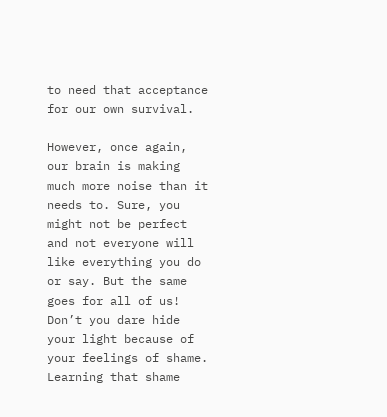to need that acceptance for our own survival.

However, once again, our brain is making much more noise than it needs to. Sure, you might not be perfect and not everyone will like everything you do or say. But the same goes for all of us! Don’t you dare hide your light because of your feelings of shame. Learning that shame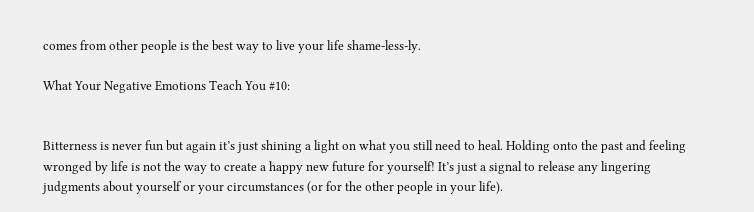comes from other people is the best way to live your life shame-less-ly.

What Your Negative Emotions Teach You #10:


Bitterness is never fun but again it’s just shining a light on what you still need to heal. Holding onto the past and feeling wronged by life is not the way to create a happy new future for yourself! It’s just a signal to release any lingering judgments about yourself or your circumstances (or for the other people in your life).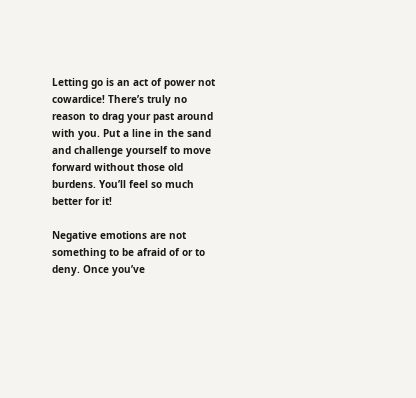Letting go is an act of power not cowardice! There’s truly no reason to drag your past around with you. Put a line in the sand and challenge yourself to move forward without those old burdens. You’ll feel so much better for it!

Negative emotions are not something to be afraid of or to deny. Once you’ve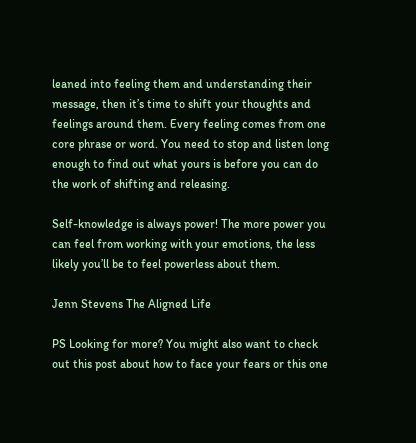leaned into feeling them and understanding their message, then it’s time to shift your thoughts and feelings around them. Every feeling comes from one core phrase or word. You need to stop and listen long enough to find out what yours is before you can do the work of shifting and releasing.

Self-knowledge is always power! The more power you can feel from working with your emotions, the less likely you’ll be to feel powerless about them.

Jenn Stevens The Aligned Life

PS Looking for more? You might also want to check out this post about how to face your fears or this one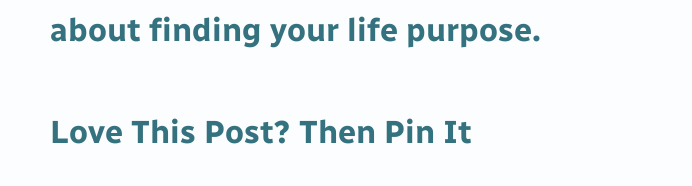about finding your life purpose.

Love This Post? Then Pin It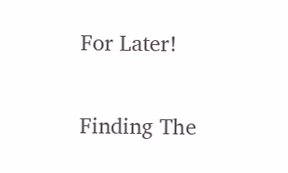For Later!

Finding The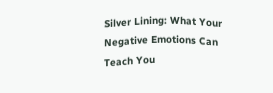Silver Lining: What Your Negative Emotions Can Teach You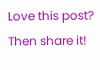Love this post? Then share it!